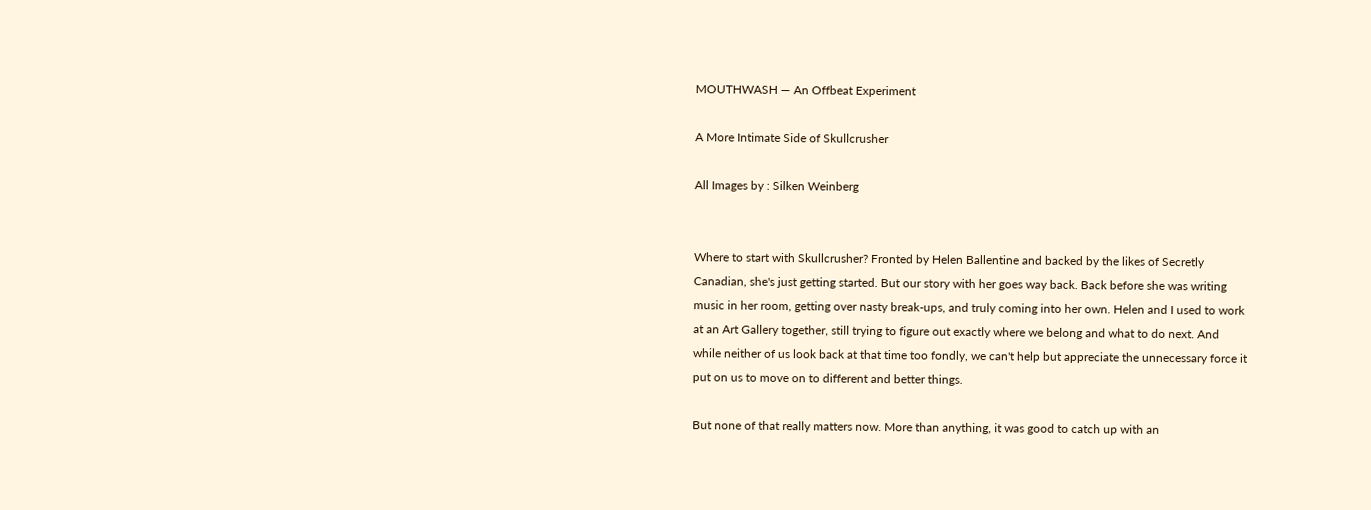MOUTHWASH — An Offbeat Experiment

A More Intimate Side of Skullcrusher

All Images by : Silken Weinberg


Where to start with Skullcrusher? Fronted by Helen Ballentine and backed by the likes of Secretly Canadian, she's just getting started. But our story with her goes way back. Back before she was writing music in her room, getting over nasty break-ups, and truly coming into her own. Helen and I used to work at an Art Gallery together, still trying to figure out exactly where we belong and what to do next. And while neither of us look back at that time too fondly, we can't help but appreciate the unnecessary force it put on us to move on to different and better things.

But none of that really matters now. More than anything, it was good to catch up with an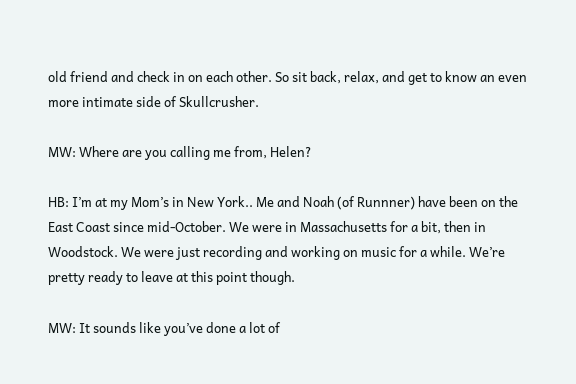old friend and check in on each other. So sit back, relax, and get to know an even more intimate side of Skullcrusher.

MW: Where are you calling me from, Helen?

HB: I’m at my Mom’s in New York.. Me and Noah (of Runnner) have been on the East Coast since mid-October. We were in Massachusetts for a bit, then in Woodstock. We were just recording and working on music for a while. We’re pretty ready to leave at this point though.

MW: It sounds like you’ve done a lot of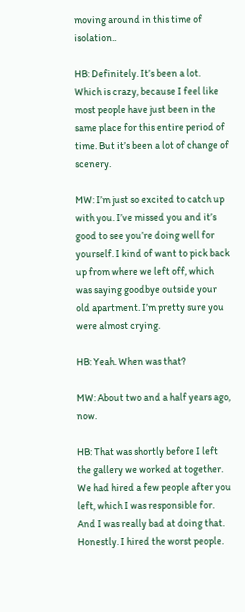moving around in this time of isolation..

HB: Definitely. It’s been a lot. Which is crazy, because I feel like most people have just been in the same place for this entire period of time. But it’s been a lot of change of scenery.

MW: I’m just so excited to catch up with you. I’ve missed you and it’s good to see you’re doing well for yourself. I kind of want to pick back up from where we left off, which was saying goodbye outside your old apartment. I’m pretty sure you were almost crying.

HB: Yeah. When was that?

MW: About two and a half years ago, now.

HB: That was shortly before I left the gallery we worked at together. We had hired a few people after you left, which I was responsible for. And I was really bad at doing that. Honestly. I hired the worst people.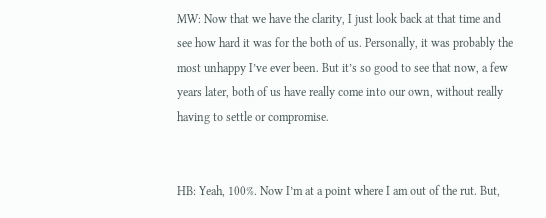MW: Now that we have the clarity, I just look back at that time and see how hard it was for the both of us. Personally, it was probably the most unhappy I’ve ever been. But it’s so good to see that now, a few years later, both of us have really come into our own, without really having to settle or compromise.


HB: Yeah, 100%. Now I’m at a point where I am out of the rut. But,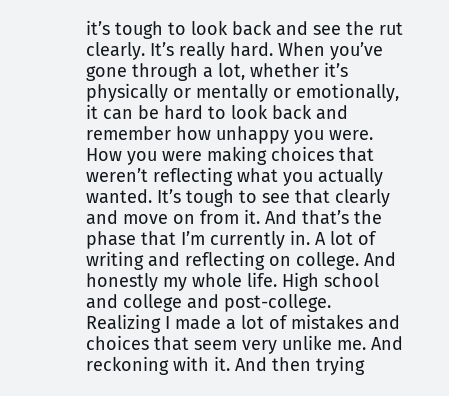it’s tough to look back and see the rut clearly. It’s really hard. When you’ve gone through a lot, whether it’s physically or mentally or emotionally, it can be hard to look back and remember how unhappy you were. How you were making choices that weren’t reflecting what you actually wanted. It’s tough to see that clearly and move on from it. And that’s the phase that I’m currently in. A lot of writing and reflecting on college. And honestly my whole life. High school and college and post-college. Realizing I made a lot of mistakes and choices that seem very unlike me. And reckoning with it. And then trying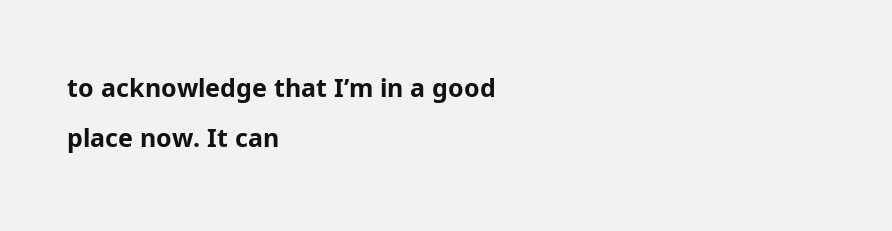to acknowledge that I’m in a good place now. It can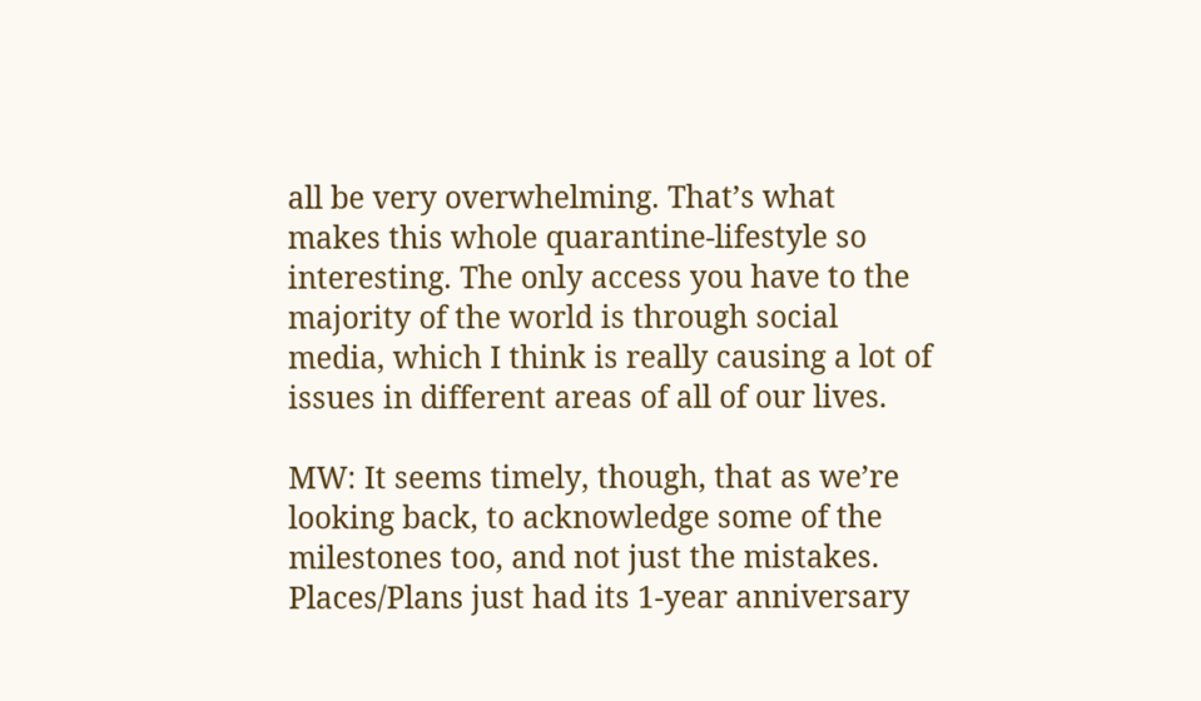all be very overwhelming. That’s what makes this whole quarantine-lifestyle so interesting. The only access you have to the majority of the world is through social media, which I think is really causing a lot of issues in different areas of all of our lives.

MW: It seems timely, though, that as we’re looking back, to acknowledge some of the milestones too, and not just the mistakes. Places/Plans just had its 1-year anniversary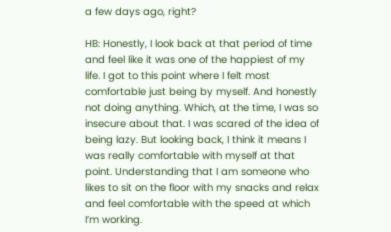a few days ago, right?

HB: Honestly, I look back at that period of time and feel like it was one of the happiest of my life. I got to this point where I felt most comfortable just being by myself. And honestly not doing anything. Which, at the time, I was so insecure about that. I was scared of the idea of being lazy. But looking back, I think it means I was really comfortable with myself at that point. Understanding that I am someone who likes to sit on the floor with my snacks and relax and feel comfortable with the speed at which I’m working.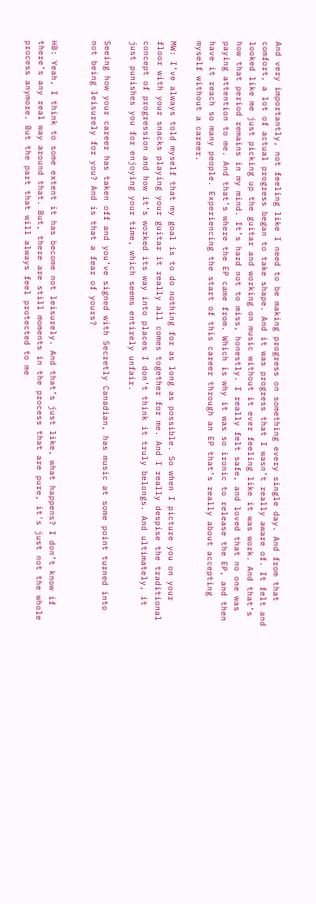And very importantly, not feeling like I need to be making progress on something every single day. And from that comfort, a lot of actual progress began to take shape. And it was progress that I wasn’t really aware of. It felt and looked like me just picking up the guitar and working on music without it ever feeling like it was work. And that’s how that period remains in my mind. It’s hard not to miss, honestly. I really felt safe, and loved that no one was paying attention to me. And that’s where the EP came from. Which is why it was so ironic to release the EP, and then have it reach so many people. Experiencing the start of this career through an EP that’s really about accepting myself without a career.

MW: I’ve always told myself that my goal is to do nothing for as long as possible. So when I picture you on your floor with your snacks playing your guitar it really all comes together for me. And I really despise the traditional concept of progression and how it’s worked its way into places I don’t think it truly belongs. And ultimately, it just punishes you for enjoying your time, which seems entirely unfair.

Seeing how your career has taken off and you’ve signed with Secretly Canadian, has music at some point turned into not being leisurely for you? And is that a fear of yours?


HB: Yeah, I think to some extent it has become not leisurely. And that’s just like, what happens? I don’t know if there’s any real way around that. But, there are still moments in the process that are pure, it's just not the whole process anymore. But the part that will always feel protected to me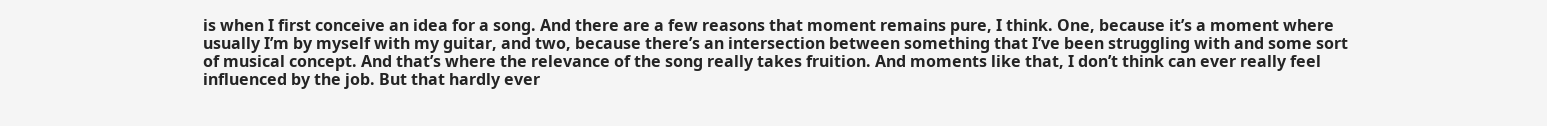is when I first conceive an idea for a song. And there are a few reasons that moment remains pure, I think. One, because it’s a moment where usually I’m by myself with my guitar, and two, because there’s an intersection between something that I’ve been struggling with and some sort of musical concept. And that’s where the relevance of the song really takes fruition. And moments like that, I don’t think can ever really feel influenced by the job. But that hardly ever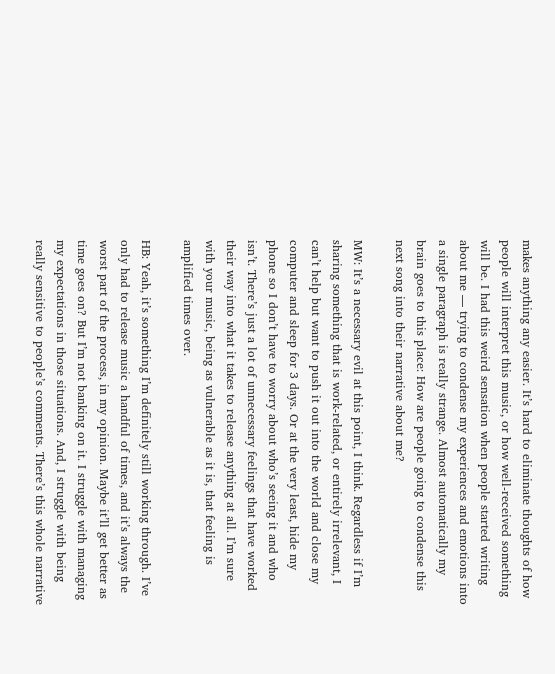makes anything any easier. It’s hard to eliminate thoughts of how people will interpret this music, or how well-received something will be. I had this weird sensation when people started writing about me — trying to condense my experiences and emotions into a single paragraph is really strange. Almost automatically my brain goes to this place: How are people going to condense this next song into their narrative about me?

MW: It’s a necessary evil at this point, I think. Regardless if I’m sharing something that is work-related, or entirely irrelevant, I can’t help but want to push it out into the world and close my computer and sleep for 3 days. Or at the very least, hide my phone so I don’t have to worry about who’s seeing it and who isn’t. There’s just a lot of unnecessary feelings that have worked their way into what it takes to release anything at all. I’m sure with your music, being as vulnerable as it is, that feeling is amplified times over.

HB: Yeah, it’s something I’m definitely still working through. I’ve only had to release music a handful of times, and it’s always the worst part of the process, in my opinion. Maybe it’ll get better as time goes on? But I’m not banking on it. I struggle with managing my expectations in those situations. And, I struggle with being really sensitive to people’s comments. There’s this whole narrative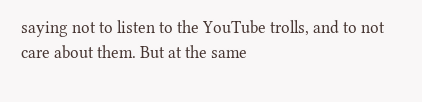saying not to listen to the YouTube trolls, and to not care about them. But at the same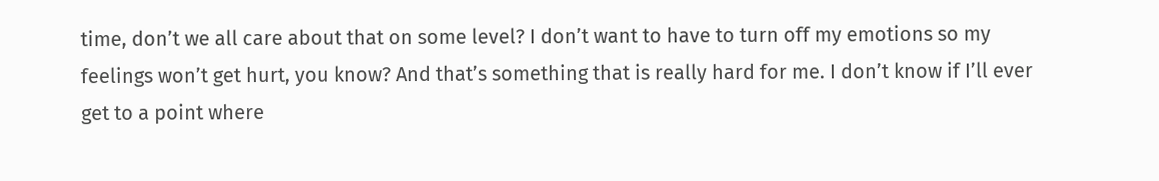time, don’t we all care about that on some level? I don’t want to have to turn off my emotions so my feelings won’t get hurt, you know? And that’s something that is really hard for me. I don’t know if I’ll ever get to a point where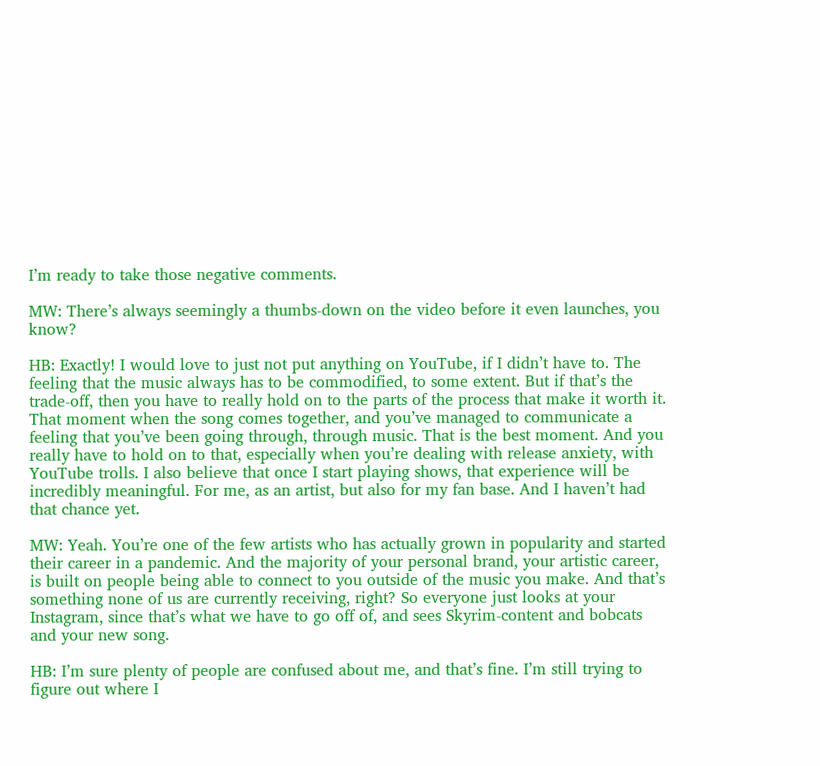I’m ready to take those negative comments.

MW: There’s always seemingly a thumbs-down on the video before it even launches, you know?

HB: Exactly! I would love to just not put anything on YouTube, if I didn’t have to. The feeling that the music always has to be commodified, to some extent. But if that’s the trade-off, then you have to really hold on to the parts of the process that make it worth it. That moment when the song comes together, and you’ve managed to communicate a feeling that you’ve been going through, through music. That is the best moment. And you really have to hold on to that, especially when you’re dealing with release anxiety, with YouTube trolls. I also believe that once I start playing shows, that experience will be incredibly meaningful. For me, as an artist, but also for my fan base. And I haven’t had that chance yet.

MW: Yeah. You’re one of the few artists who has actually grown in popularity and started their career in a pandemic. And the majority of your personal brand, your artistic career, is built on people being able to connect to you outside of the music you make. And that’s something none of us are currently receiving, right? So everyone just looks at your Instagram, since that’s what we have to go off of, and sees Skyrim-content and bobcats and your new song.

HB: I’m sure plenty of people are confused about me, and that’s fine. I’m still trying to figure out where I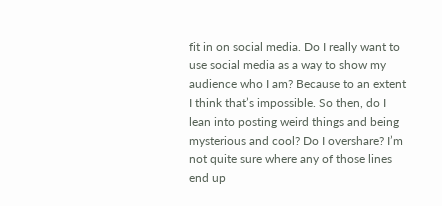fit in on social media. Do I really want to use social media as a way to show my audience who I am? Because to an extent I think that’s impossible. So then, do I lean into posting weird things and being mysterious and cool? Do I overshare? I’m not quite sure where any of those lines end up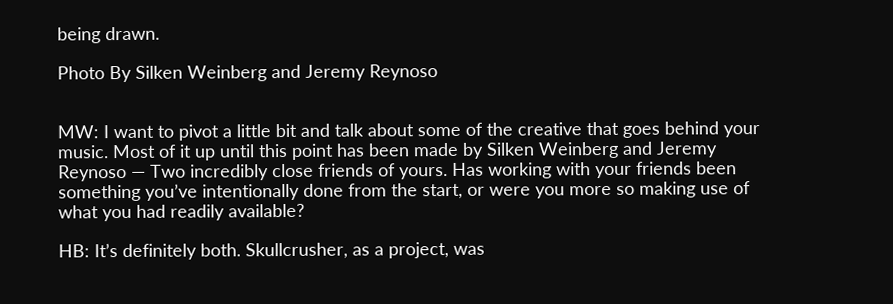being drawn.

Photo By Silken Weinberg and Jeremy Reynoso


MW: I want to pivot a little bit and talk about some of the creative that goes behind your music. Most of it up until this point has been made by Silken Weinberg and Jeremy Reynoso — Two incredibly close friends of yours. Has working with your friends been something you’ve intentionally done from the start, or were you more so making use of what you had readily available?

HB: It’s definitely both. Skullcrusher, as a project, was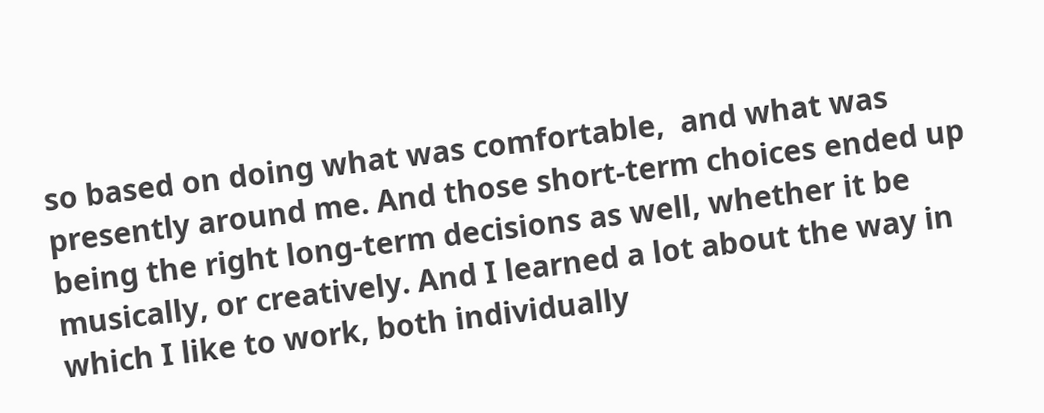so based on doing what was comfortable,  and what was presently around me. And those short-term choices ended up being the right long-term decisions as well, whether it be musically, or creatively. And I learned a lot about the way in which I like to work, both individually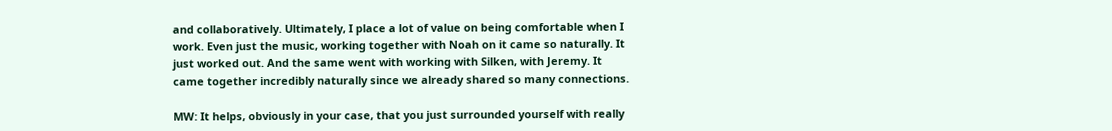and collaboratively. Ultimately, I place a lot of value on being comfortable when I work. Even just the music, working together with Noah on it came so naturally. It just worked out. And the same went with working with Silken, with Jeremy. It came together incredibly naturally since we already shared so many connections.

MW: It helps, obviously in your case, that you just surrounded yourself with really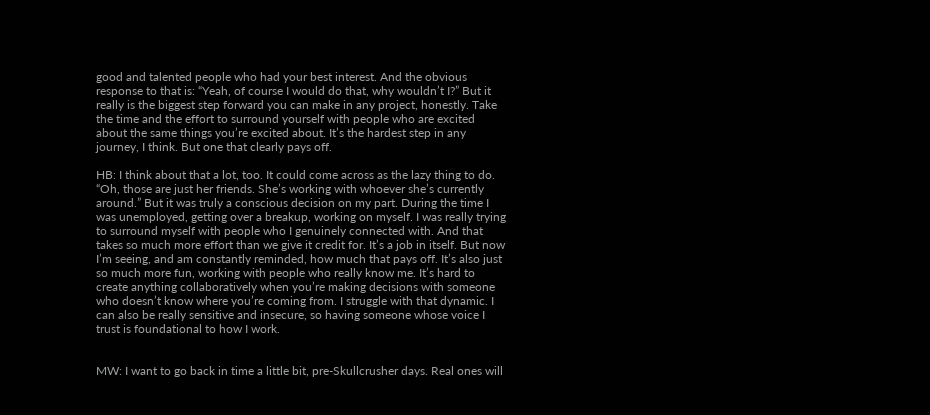good and talented people who had your best interest. And the obvious response to that is: “Yeah, of course I would do that, why wouldn’t I?” But it really is the biggest step forward you can make in any project, honestly. Take the time and the effort to surround yourself with people who are excited about the same things you’re excited about. It’s the hardest step in any journey, I think. But one that clearly pays off.

HB: I think about that a lot, too. It could come across as the lazy thing to do. “Oh, those are just her friends. She’s working with whoever she’s currently around.” But it was truly a conscious decision on my part. During the time I was unemployed, getting over a breakup, working on myself. I was really trying to surround myself with people who I genuinely connected with. And that takes so much more effort than we give it credit for. It’s a job in itself. But now I’m seeing, and am constantly reminded, how much that pays off. It’s also just so much more fun, working with people who really know me. It’s hard to create anything collaboratively when you’re making decisions with someone who doesn’t know where you’re coming from. I struggle with that dynamic. I can also be really sensitive and insecure, so having someone whose voice I trust is foundational to how I work.


MW: I want to go back in time a little bit, pre-Skullcrusher days. Real ones will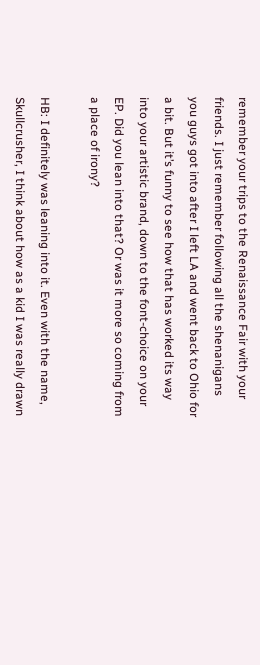remember your trips to the Renaissance Fair with your friends. I just remember following all the shenanigans you guys got into after I left LA and went back to Ohio for a bit. But it’s funny to see how that has worked its way into your artistic brand, down to the font-choice on your EP. Did you lean into that? Or was it more so coming from a place of irony?

HB: I definitely was leaning into it. Even with the name, Skullcrusher, I think about how as a kid I was really drawn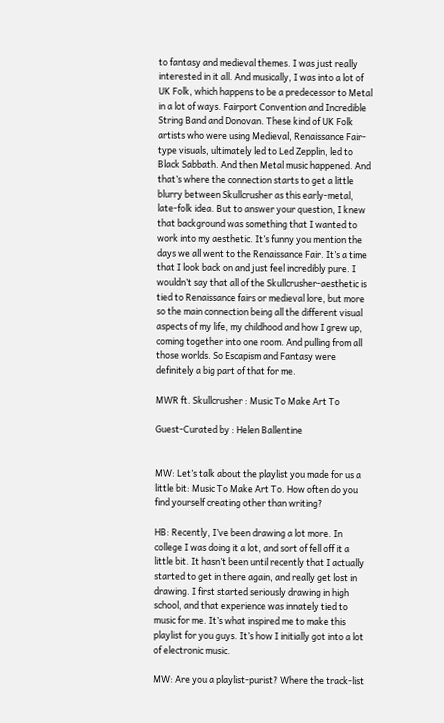to fantasy and medieval themes. I was just really interested in it all. And musically, I was into a lot of UK Folk, which happens to be a predecessor to Metal in a lot of ways. Fairport Convention and Incredible String Band and Donovan. These kind of UK Folk artists who were using Medieval, Renaissance Fair-type visuals, ultimately led to Led Zepplin, led to Black Sabbath. And then Metal music happened. And that’s where the connection starts to get a little blurry between Skullcrusher as this early-metal, late-folk idea. But to answer your question, I knew that background was something that I wanted to work into my aesthetic. It’s funny you mention the days we all went to the Renaissance Fair. It’s a time that I look back on and just feel incredibly pure. I wouldn’t say that all of the Skullcrusher-aesthetic is tied to Renaissance fairs or medieval lore, but more so the main connection being all the different visual aspects of my life, my childhood and how I grew up, coming together into one room. And pulling from all those worlds. So Escapism and Fantasy were definitely a big part of that for me.

MWR ft. Skullcrusher : Music To Make Art To

Guest-Curated by : Helen Ballentine


MW: Let’s talk about the playlist you made for us a little bit: Music To Make Art To. How often do you find yourself creating other than writing?

HB: Recently, I’ve been drawing a lot more. In college I was doing it a lot, and sort of fell off it a little bit. It hasn’t been until recently that I actually started to get in there again, and really get lost in drawing. I first started seriously drawing in high school, and that experience was innately tied to music for me. It’s what inspired me to make this playlist for you guys. It’s how I initially got into a lot of electronic music.

MW: Are you a playlist-purist? Where the track-list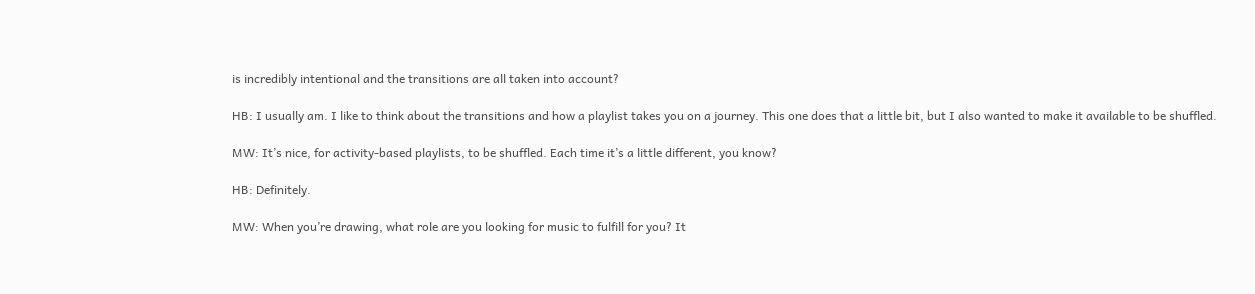is incredibly intentional and the transitions are all taken into account?

HB: I usually am. I like to think about the transitions and how a playlist takes you on a journey. This one does that a little bit, but I also wanted to make it available to be shuffled.

MW: It’s nice, for activity-based playlists, to be shuffled. Each time it’s a little different, you know?

HB: Definitely.

MW: When you’re drawing, what role are you looking for music to fulfill for you? It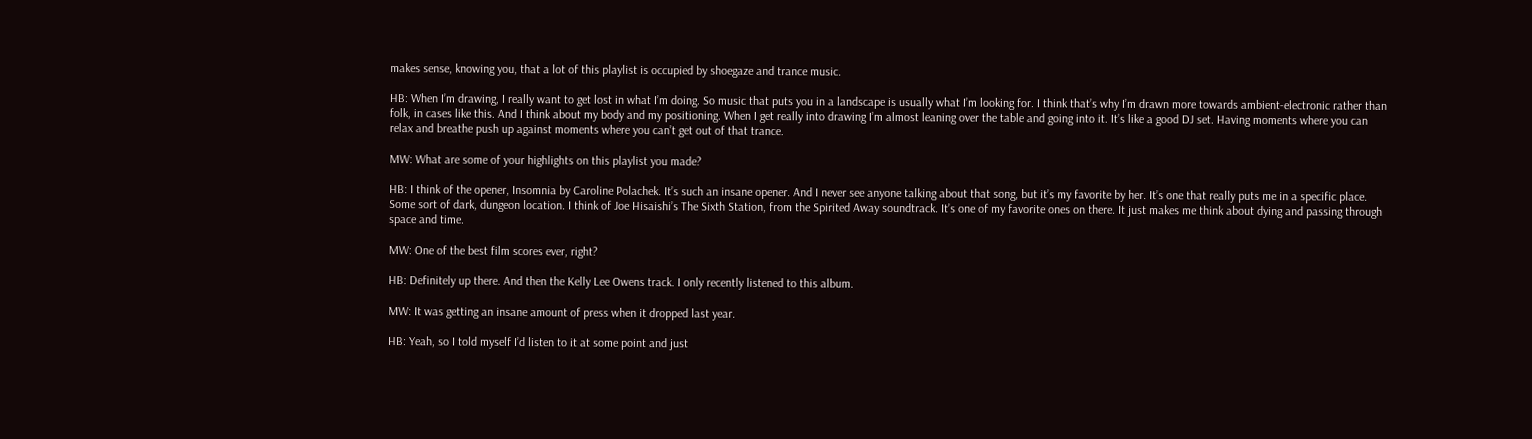makes sense, knowing you, that a lot of this playlist is occupied by shoegaze and trance music.

HB: When I’m drawing, I really want to get lost in what I’m doing. So music that puts you in a landscape is usually what I’m looking for. I think that’s why I’m drawn more towards ambient-electronic rather than folk, in cases like this. And I think about my body and my positioning. When I get really into drawing I’m almost leaning over the table and going into it. It’s like a good DJ set. Having moments where you can relax and breathe push up against moments where you can’t get out of that trance.

MW: What are some of your highlights on this playlist you made?

HB: I think of the opener, Insomnia by Caroline Polachek. It’s such an insane opener. And I never see anyone talking about that song, but it’s my favorite by her. It’s one that really puts me in a specific place. Some sort of dark, dungeon location. I think of Joe Hisaishi’s The Sixth Station, from the Spirited Away soundtrack. It’s one of my favorite ones on there. It just makes me think about dying and passing through space and time.

MW: One of the best film scores ever, right?

HB: Definitely up there. And then the Kelly Lee Owens track. I only recently listened to this album.

MW: It was getting an insane amount of press when it dropped last year.

HB: Yeah, so I told myself I’d listen to it at some point and just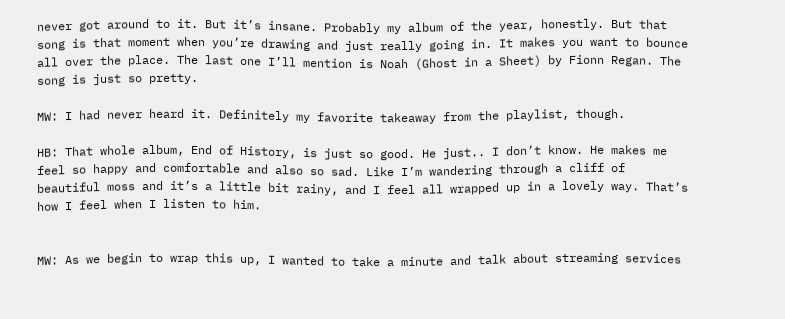never got around to it. But it’s insane. Probably my album of the year, honestly. But that song is that moment when you’re drawing and just really going in. It makes you want to bounce all over the place. The last one I’ll mention is Noah (Ghost in a Sheet) by Fionn Regan. The song is just so pretty.

MW: I had never heard it. Definitely my favorite takeaway from the playlist, though.

HB: That whole album, End of History, is just so good. He just.. I don’t know. He makes me feel so happy and comfortable and also so sad. Like I’m wandering through a cliff of beautiful moss and it’s a little bit rainy, and I feel all wrapped up in a lovely way. That’s how I feel when I listen to him.


MW: As we begin to wrap this up, I wanted to take a minute and talk about streaming services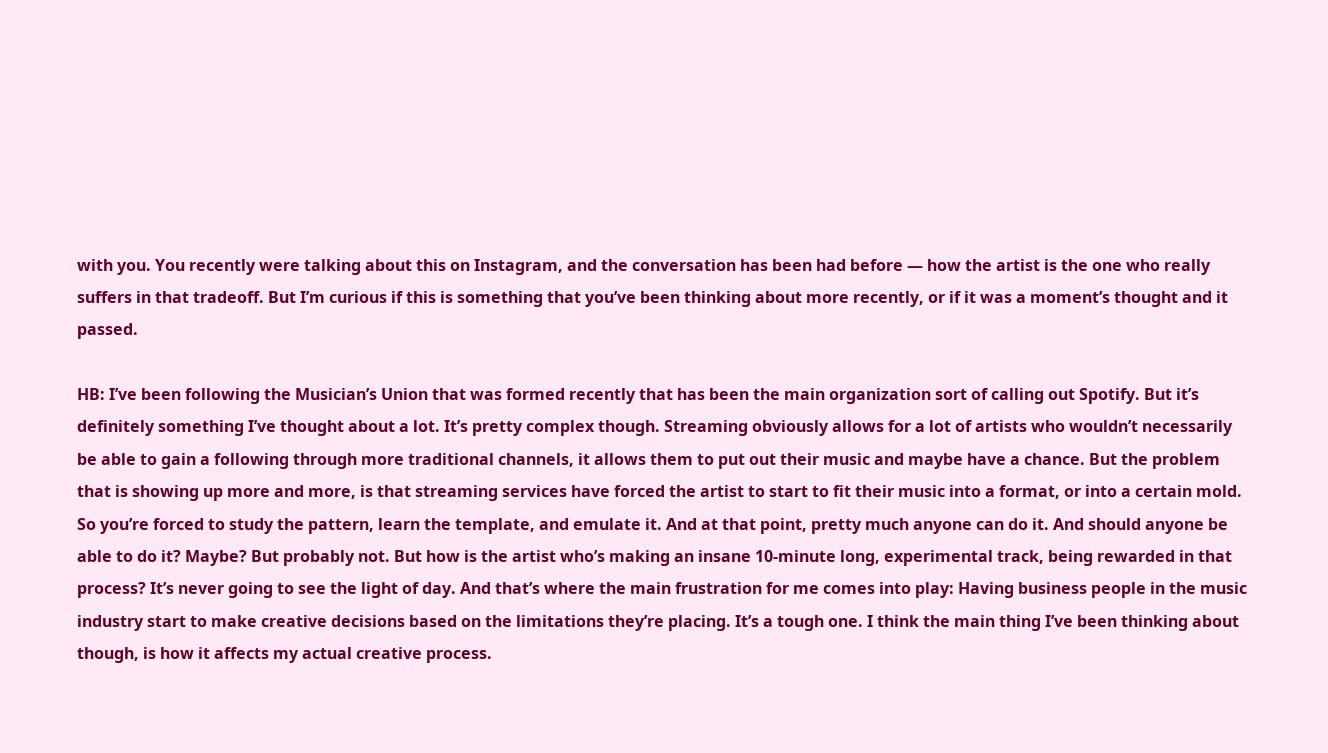with you. You recently were talking about this on Instagram, and the conversation has been had before — how the artist is the one who really suffers in that tradeoff. But I’m curious if this is something that you’ve been thinking about more recently, or if it was a moment’s thought and it passed.

HB: I’ve been following the Musician’s Union that was formed recently that has been the main organization sort of calling out Spotify. But it’s definitely something I’ve thought about a lot. It’s pretty complex though. Streaming obviously allows for a lot of artists who wouldn’t necessarily be able to gain a following through more traditional channels, it allows them to put out their music and maybe have a chance. But the problem that is showing up more and more, is that streaming services have forced the artist to start to fit their music into a format, or into a certain mold. So you’re forced to study the pattern, learn the template, and emulate it. And at that point, pretty much anyone can do it. And should anyone be able to do it? Maybe? But probably not. But how is the artist who’s making an insane 10-minute long, experimental track, being rewarded in that process? It’s never going to see the light of day. And that’s where the main frustration for me comes into play: Having business people in the music industry start to make creative decisions based on the limitations they’re placing. It’s a tough one. I think the main thing I’ve been thinking about though, is how it affects my actual creative process.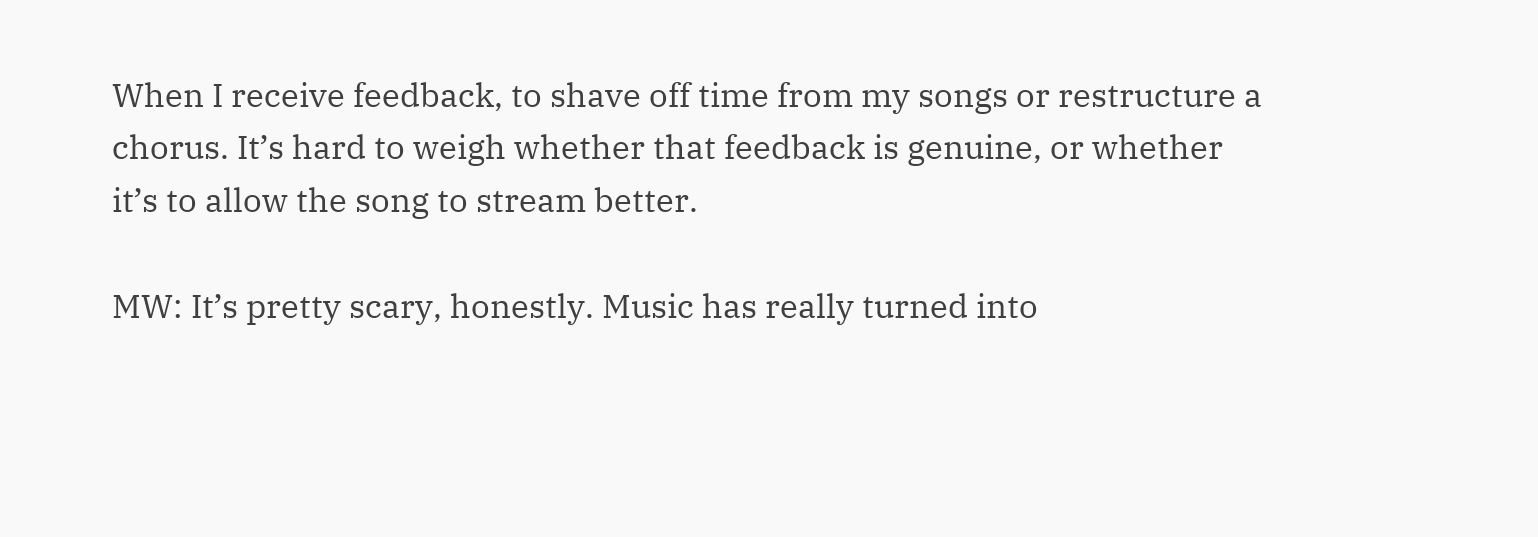When I receive feedback, to shave off time from my songs or restructure a chorus. It’s hard to weigh whether that feedback is genuine, or whether it’s to allow the song to stream better.

MW: It’s pretty scary, honestly. Music has really turned into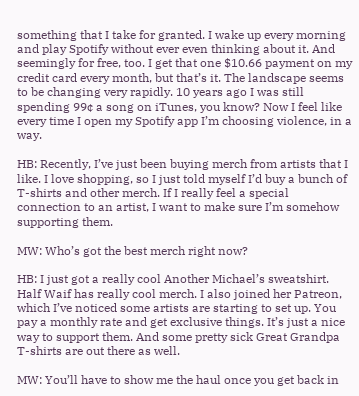something that I take for granted. I wake up every morning and play Spotify without ever even thinking about it. And seemingly for free, too. I get that one $10.66 payment on my credit card every month, but that’s it. The landscape seems to be changing very rapidly. 10 years ago I was still spending 99¢ a song on iTunes, you know? Now I feel like every time I open my Spotify app I’m choosing violence, in a way.

HB: Recently, I’ve just been buying merch from artists that I like. I love shopping, so I just told myself I’d buy a bunch of T-shirts and other merch. If I really feel a special connection to an artist, I want to make sure I’m somehow supporting them.

MW: Who’s got the best merch right now?

HB: I just got a really cool Another Michael’s sweatshirt. Half Waif has really cool merch. I also joined her Patreon, which I’ve noticed some artists are starting to set up. You pay a monthly rate and get exclusive things. It’s just a nice way to support them. And some pretty sick Great Grandpa T-shirts are out there as well.

MW: You’ll have to show me the haul once you get back in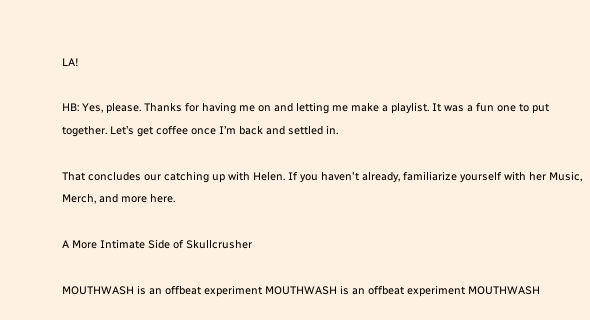LA!

HB: Yes, please. Thanks for having me on and letting me make a playlist. It was a fun one to put together. Let’s get coffee once I’m back and settled in.

That concludes our catching up with Helen. If you haven't already, familiarize yourself with her Music, Merch, and more here.

A More Intimate Side of Skullcrusher

MOUTHWASH is an offbeat experiment MOUTHWASH is an offbeat experiment MOUTHWASH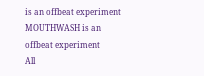is an offbeat experiment MOUTHWASH is an offbeat experiment
All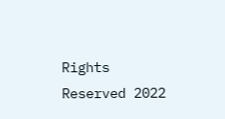Rights Reserved 2022